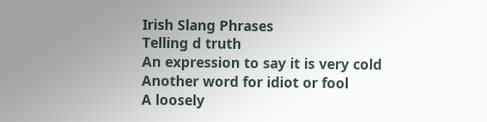Irish Slang Phrases
Telling d truth
An expression to say it is very cold
Another word for idiot or fool
A loosely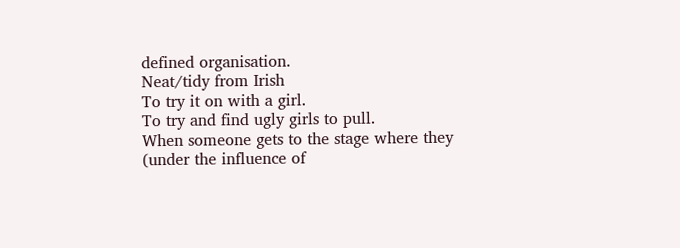defined organisation.
Neat/tidy from Irish
To try it on with a girl.
To try and find ugly girls to pull.
When someone gets to the stage where they (under the influence of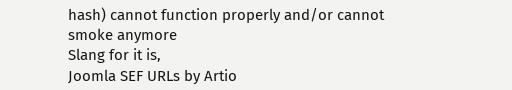hash) cannot function properly and/or cannot smoke anymore
Slang for it is,
Joomla SEF URLs by Artio